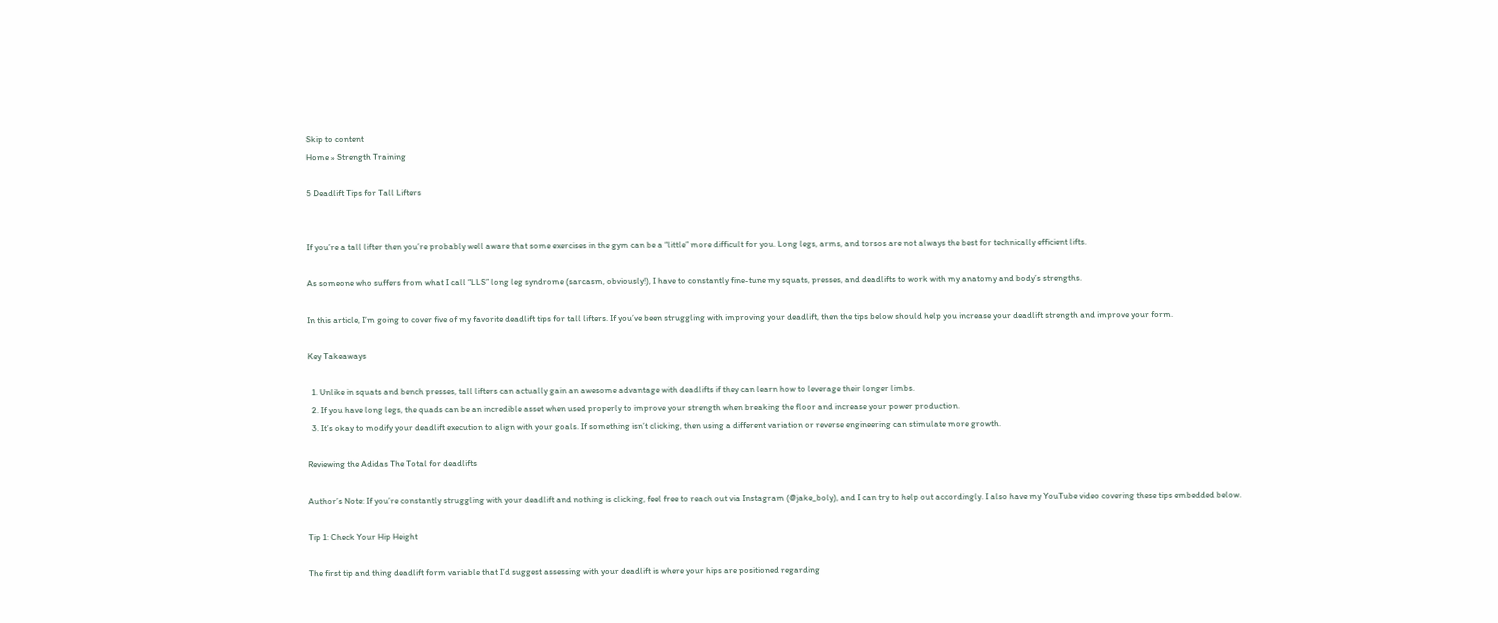Skip to content
Home » Strength Training

5 Deadlift Tips for Tall Lifters


If you’re a tall lifter then you’re probably well aware that some exercises in the gym can be a “little” more difficult for you. Long legs, arms, and torsos are not always the best for technically efficient lifts.

As someone who suffers from what I call “LLS” long leg syndrome (sarcasm, obviously!), I have to constantly fine-tune my squats, presses, and deadlifts to work with my anatomy and body’s strengths.

In this article, I’m going to cover five of my favorite deadlift tips for tall lifters. If you’ve been struggling with improving your deadlift, then the tips below should help you increase your deadlift strength and improve your form.

Key Takeaways

  1. Unlike in squats and bench presses, tall lifters can actually gain an awesome advantage with deadlifts if they can learn how to leverage their longer limbs.
  2. If you have long legs, the quads can be an incredible asset when used properly to improve your strength when breaking the floor and increase your power production.
  3. It’s okay to modify your deadlift execution to align with your goals. If something isn’t clicking, then using a different variation or reverse engineering can stimulate more growth.

Reviewing the Adidas The Total for deadlifts

Author’s Note: If you’re constantly struggling with your deadlift and nothing is clicking, feel free to reach out via Instagram (@jake_boly), and I can try to help out accordingly. I also have my YouTube video covering these tips embedded below.

Tip 1: Check Your Hip Height

The first tip and thing deadlift form variable that I’d suggest assessing with your deadlift is where your hips are positioned regarding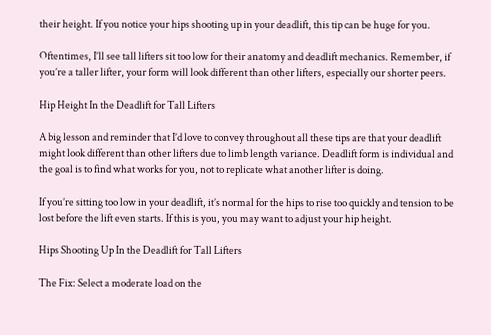their height. If you notice your hips shooting up in your deadlift, this tip can be huge for you.

Oftentimes, I’ll see tall lifters sit too low for their anatomy and deadlift mechanics. Remember, if you’re a taller lifter, your form will look different than other lifters, especially our shorter peers.

Hip Height In the Deadlift for Tall Lifters

A big lesson and reminder that I’d love to convey throughout all these tips are that your deadlift might look different than other lifters due to limb length variance. Deadlift form is individual and the goal is to find what works for you, not to replicate what another lifter is doing.

If you’re sitting too low in your deadlift, it’s normal for the hips to rise too quickly and tension to be lost before the lift even starts. If this is you, you may want to adjust your hip height.

Hips Shooting Up In the Deadlift for Tall Lifters

The Fix: Select a moderate load on the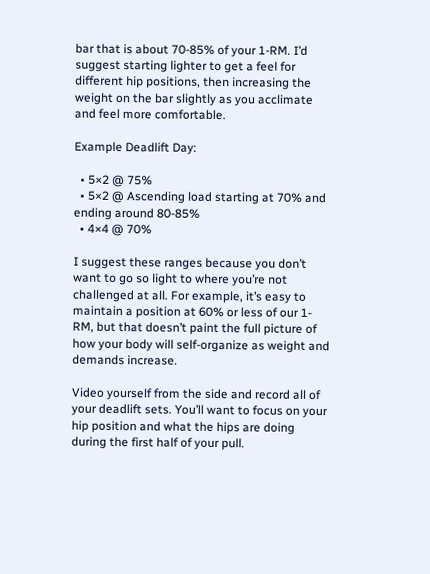bar that is about 70-85% of your 1-RM. I’d suggest starting lighter to get a feel for different hip positions, then increasing the weight on the bar slightly as you acclimate and feel more comfortable.

Example Deadlift Day:

  • 5×2 @ 75%
  • 5×2 @ Ascending load starting at 70% and ending around 80-85%
  • 4×4 @ 70%

I suggest these ranges because you don’t want to go so light to where you’re not challenged at all. For example, it’s easy to maintain a position at 60% or less of our 1-RM, but that doesn’t paint the full picture of how your body will self-organize as weight and demands increase.

Video yourself from the side and record all of your deadlift sets. You’ll want to focus on your hip position and what the hips are doing during the first half of your pull.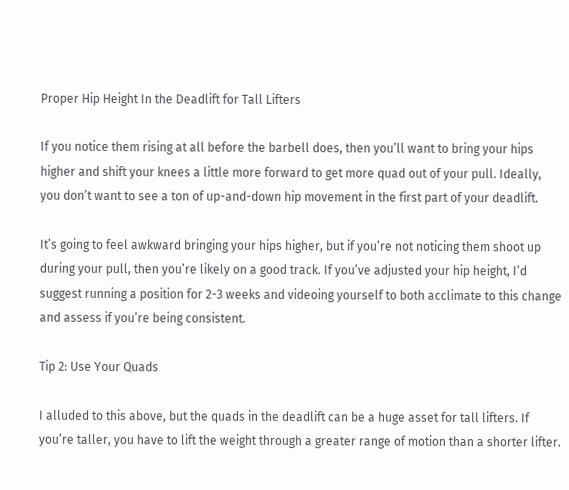Proper Hip Height In the Deadlift for Tall Lifters

If you notice them rising at all before the barbell does, then you’ll want to bring your hips higher and shift your knees a little more forward to get more quad out of your pull. Ideally, you don’t want to see a ton of up-and-down hip movement in the first part of your deadlift.

It’s going to feel awkward bringing your hips higher, but if you’re not noticing them shoot up during your pull, then you’re likely on a good track. If you’ve adjusted your hip height, I’d suggest running a position for 2-3 weeks and videoing yourself to both acclimate to this change and assess if you’re being consistent.

Tip 2: Use Your Quads

I alluded to this above, but the quads in the deadlift can be a huge asset for tall lifters. If you’re taller, you have to lift the weight through a greater range of motion than a shorter lifter.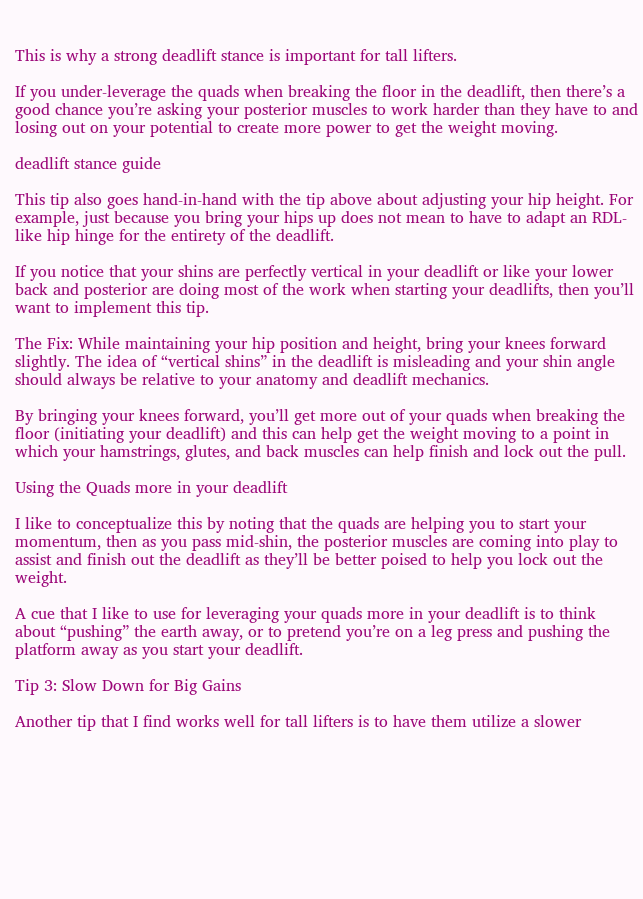This is why a strong deadlift stance is important for tall lifters.

If you under-leverage the quads when breaking the floor in the deadlift, then there’s a good chance you’re asking your posterior muscles to work harder than they have to and losing out on your potential to create more power to get the weight moving.

deadlift stance guide

This tip also goes hand-in-hand with the tip above about adjusting your hip height. For example, just because you bring your hips up does not mean to have to adapt an RDL-like hip hinge for the entirety of the deadlift.

If you notice that your shins are perfectly vertical in your deadlift or like your lower back and posterior are doing most of the work when starting your deadlifts, then you’ll want to implement this tip.

The Fix: While maintaining your hip position and height, bring your knees forward slightly. The idea of “vertical shins” in the deadlift is misleading and your shin angle should always be relative to your anatomy and deadlift mechanics.

By bringing your knees forward, you’ll get more out of your quads when breaking the floor (initiating your deadlift) and this can help get the weight moving to a point in which your hamstrings, glutes, and back muscles can help finish and lock out the pull.

Using the Quads more in your deadlift

I like to conceptualize this by noting that the quads are helping you to start your momentum, then as you pass mid-shin, the posterior muscles are coming into play to assist and finish out the deadlift as they’ll be better poised to help you lock out the weight.

A cue that I like to use for leveraging your quads more in your deadlift is to think about “pushing” the earth away, or to pretend you’re on a leg press and pushing the platform away as you start your deadlift.

Tip 3: Slow Down for Big Gains

Another tip that I find works well for tall lifters is to have them utilize a slower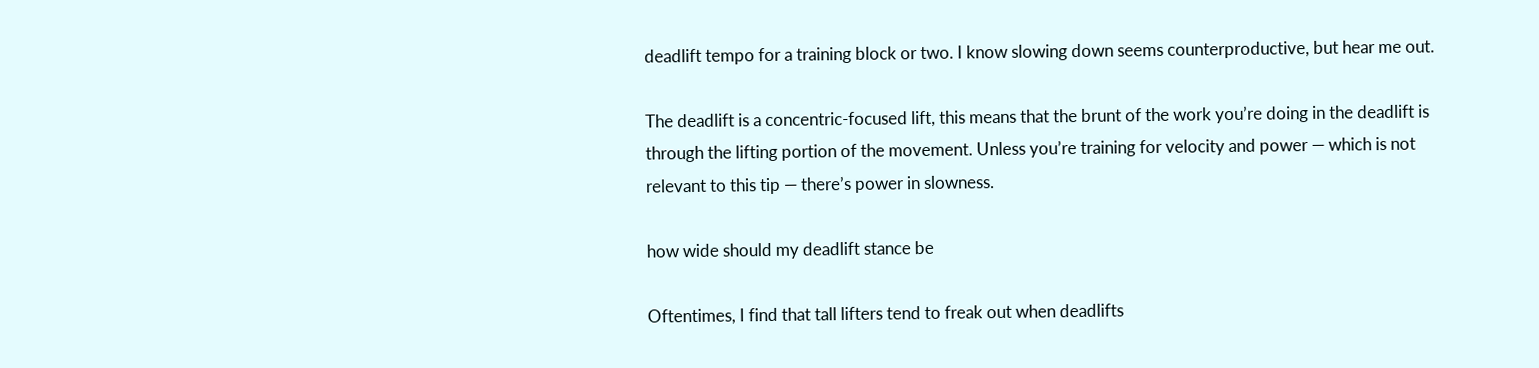deadlift tempo for a training block or two. I know slowing down seems counterproductive, but hear me out.

The deadlift is a concentric-focused lift, this means that the brunt of the work you’re doing in the deadlift is through the lifting portion of the movement. Unless you’re training for velocity and power — which is not relevant to this tip — there’s power in slowness.

how wide should my deadlift stance be

Oftentimes, I find that tall lifters tend to freak out when deadlifts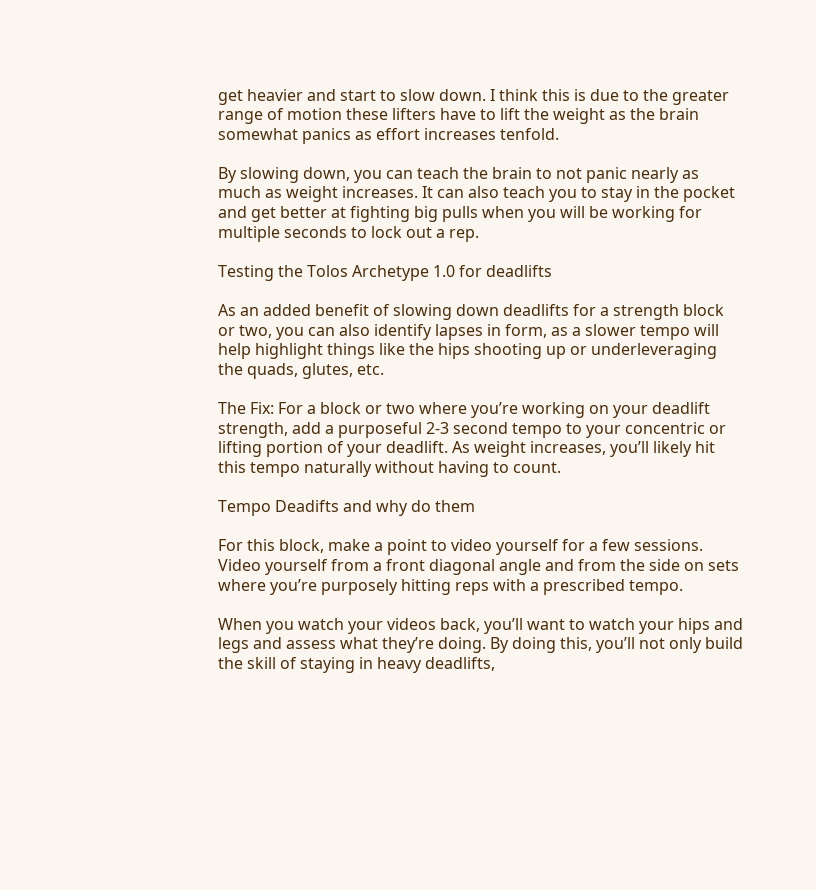get heavier and start to slow down. I think this is due to the greater range of motion these lifters have to lift the weight as the brain somewhat panics as effort increases tenfold.

By slowing down, you can teach the brain to not panic nearly as much as weight increases. It can also teach you to stay in the pocket and get better at fighting big pulls when you will be working for multiple seconds to lock out a rep.

Testing the Tolos Archetype 1.0 for deadlifts

As an added benefit of slowing down deadlifts for a strength block or two, you can also identify lapses in form, as a slower tempo will help highlight things like the hips shooting up or underleveraging the quads, glutes, etc.

The Fix: For a block or two where you’re working on your deadlift strength, add a purposeful 2-3 second tempo to your concentric or lifting portion of your deadlift. As weight increases, you’ll likely hit this tempo naturally without having to count.

Tempo Deadifts and why do them

For this block, make a point to video yourself for a few sessions. Video yourself from a front diagonal angle and from the side on sets where you’re purposely hitting reps with a prescribed tempo.

When you watch your videos back, you’ll want to watch your hips and legs and assess what they’re doing. By doing this, you’ll not only build the skill of staying in heavy deadlifts,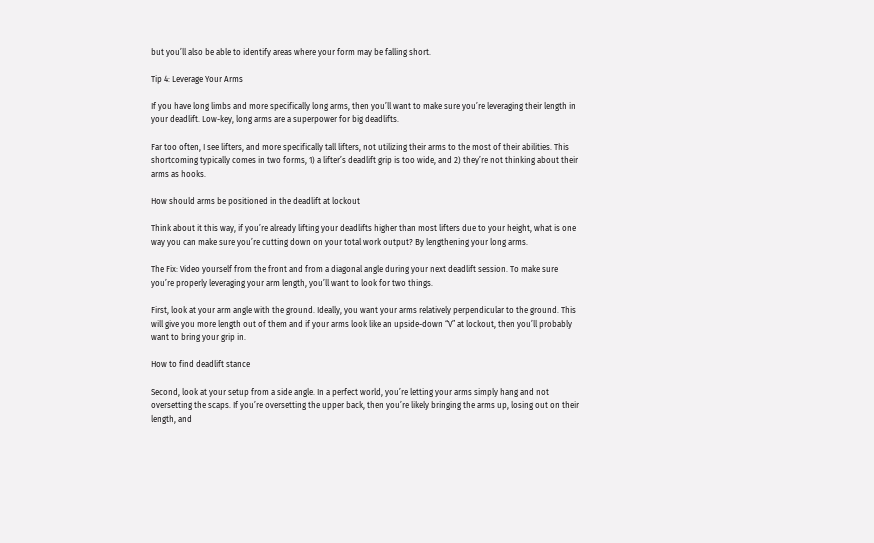but you’ll also be able to identify areas where your form may be falling short.

Tip 4: Leverage Your Arms

If you have long limbs and more specifically long arms, then you’ll want to make sure you’re leveraging their length in your deadlift. Low-key, long arms are a superpower for big deadlifts.

Far too often, I see lifters, and more specifically tall lifters, not utilizing their arms to the most of their abilities. This shortcoming typically comes in two forms, 1) a lifter’s deadlift grip is too wide, and 2) they’re not thinking about their arms as hooks.

How should arms be positioned in the deadlift at lockout

Think about it this way, if you’re already lifting your deadlifts higher than most lifters due to your height, what is one way you can make sure you’re cutting down on your total work output? By lengthening your long arms.

The Fix: Video yourself from the front and from a diagonal angle during your next deadlift session. To make sure you’re properly leveraging your arm length, you’ll want to look for two things.

First, look at your arm angle with the ground. Ideally, you want your arms relatively perpendicular to the ground. This will give you more length out of them and if your arms look like an upside-down “V” at lockout, then you’ll probably want to bring your grip in.

How to find deadlift stance

Second, look at your setup from a side angle. In a perfect world, you’re letting your arms simply hang and not oversetting the scaps. If you’re oversetting the upper back, then you’re likely bringing the arms up, losing out on their length, and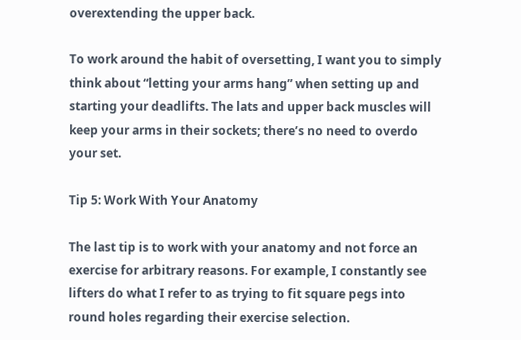overextending the upper back.

To work around the habit of oversetting, I want you to simply think about “letting your arms hang” when setting up and starting your deadlifts. The lats and upper back muscles will keep your arms in their sockets; there’s no need to overdo your set.

Tip 5: Work With Your Anatomy

The last tip is to work with your anatomy and not force an exercise for arbitrary reasons. For example, I constantly see lifters do what I refer to as trying to fit square pegs into round holes regarding their exercise selection.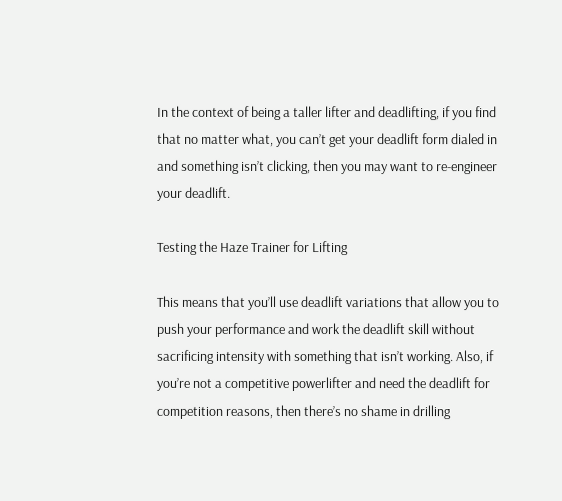In the context of being a taller lifter and deadlifting, if you find that no matter what, you can’t get your deadlift form dialed in and something isn’t clicking, then you may want to re-engineer your deadlift.

Testing the Haze Trainer for Lifting

This means that you’ll use deadlift variations that allow you to push your performance and work the deadlift skill without sacrificing intensity with something that isn’t working. Also, if you’re not a competitive powerlifter and need the deadlift for competition reasons, then there’s no shame in drilling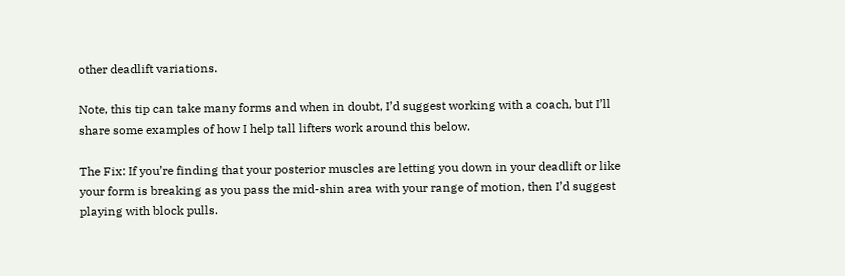other deadlift variations.

Note, this tip can take many forms and when in doubt, I’d suggest working with a coach, but I’ll share some examples of how I help tall lifters work around this below.

The Fix: If you’re finding that your posterior muscles are letting you down in your deadlift or like your form is breaking as you pass the mid-shin area with your range of motion, then I’d suggest playing with block pulls.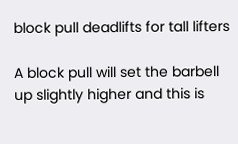block pull deadlifts for tall lifters

A block pull will set the barbell up slightly higher and this is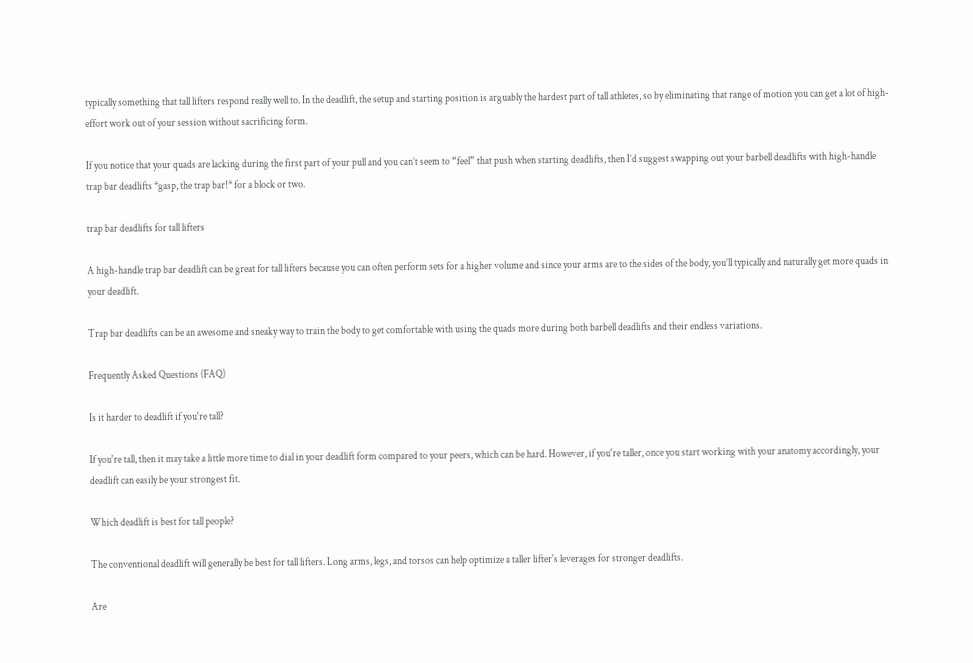typically something that tall lifters respond really well to. In the deadlift, the setup and starting position is arguably the hardest part of tall athletes, so by eliminating that range of motion you can get a lot of high-effort work out of your session without sacrificing form.

If you notice that your quads are lacking during the first part of your pull and you can’t seem to “feel” that push when starting deadlifts, then I’d suggest swapping out your barbell deadlifts with high-handle trap bar deadlifts *gasp, the trap bar!* for a block or two.

trap bar deadlifts for tall lifters

A high-handle trap bar deadlift can be great for tall lifters because you can often perform sets for a higher volume and since your arms are to the sides of the body, you’ll typically and naturally get more quads in your deadlift.

Trap bar deadlifts can be an awesome and sneaky way to train the body to get comfortable with using the quads more during both barbell deadlifts and their endless variations.

Frequently Asked Questions (FAQ)

Is it harder to deadlift if you're tall?

If you're tall, then it may take a little more time to dial in your deadlift form compared to your peers, which can be hard. However, if you're taller, once you start working with your anatomy accordingly, your deadlift can easily be your strongest fit.

Which deadlift is best for tall people?

The conventional deadlift will generally be best for tall lifters. Long arms, legs, and torsos can help optimize a taller lifter's leverages for stronger deadlifts.

Are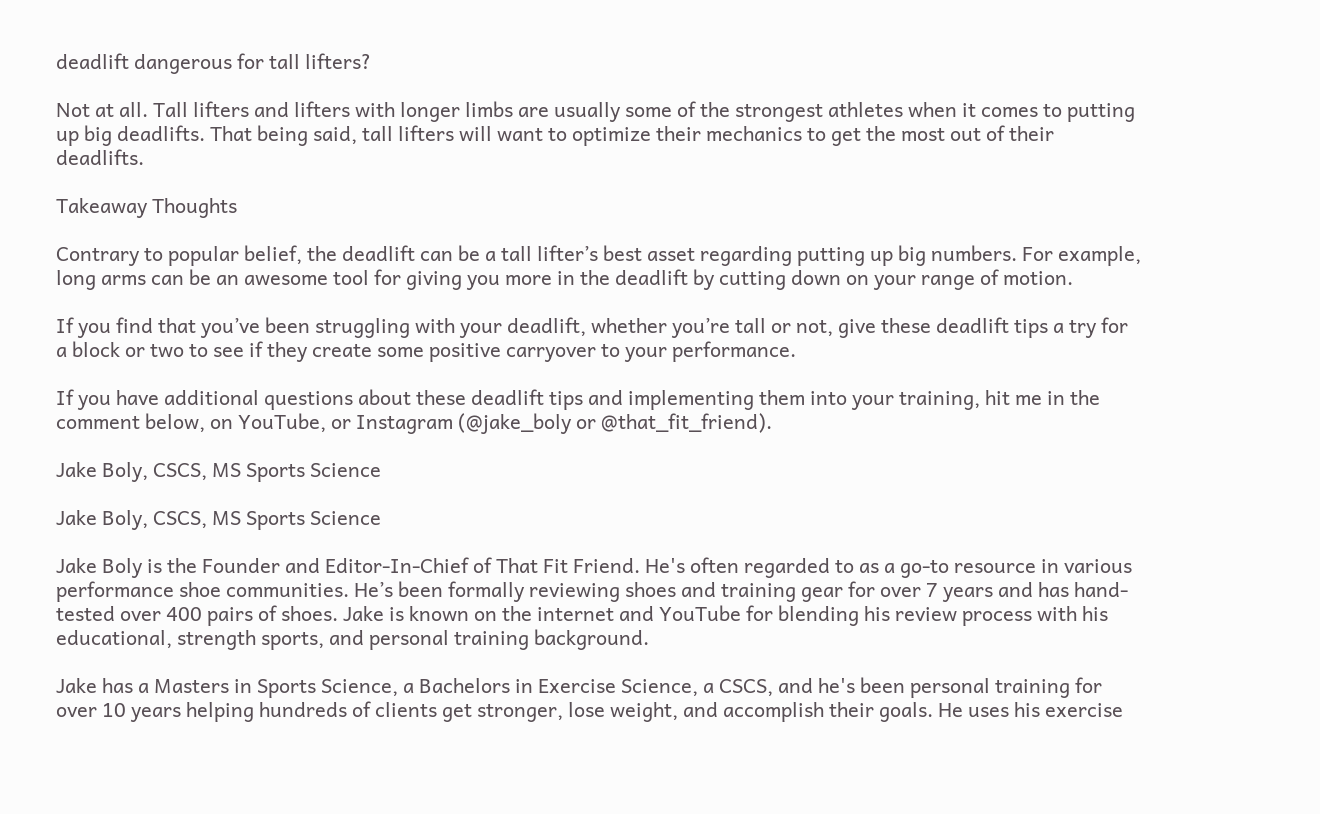deadlift dangerous for tall lifters?

Not at all. Tall lifters and lifters with longer limbs are usually some of the strongest athletes when it comes to putting up big deadlifts. That being said, tall lifters will want to optimize their mechanics to get the most out of their deadlifts.

Takeaway Thoughts

Contrary to popular belief, the deadlift can be a tall lifter’s best asset regarding putting up big numbers. For example, long arms can be an awesome tool for giving you more in the deadlift by cutting down on your range of motion.

If you find that you’ve been struggling with your deadlift, whether you’re tall or not, give these deadlift tips a try for a block or two to see if they create some positive carryover to your performance.

If you have additional questions about these deadlift tips and implementing them into your training, hit me in the comment below, on YouTube, or Instagram (@jake_boly or @that_fit_friend).

Jake Boly, CSCS, MS Sports Science

Jake Boly, CSCS, MS Sports Science

Jake Boly is the Founder and Editor-In-Chief of That Fit Friend. He's often regarded to as a go-to resource in various performance shoe communities. He’s been formally reviewing shoes and training gear for over 7 years and has hand-tested over 400 pairs of shoes. Jake is known on the internet and YouTube for blending his review process with his educational, strength sports, and personal training background.

Jake has a Masters in Sports Science, a Bachelors in Exercise Science, a CSCS, and he's been personal training for over 10 years helping hundreds of clients get stronger, lose weight, and accomplish their goals. He uses his exercise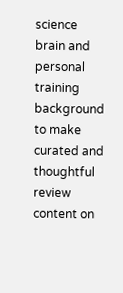science brain and personal training background to make curated and thoughtful review content on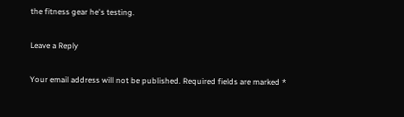the fitness gear he's testing.

Leave a Reply

Your email address will not be published. Required fields are marked *